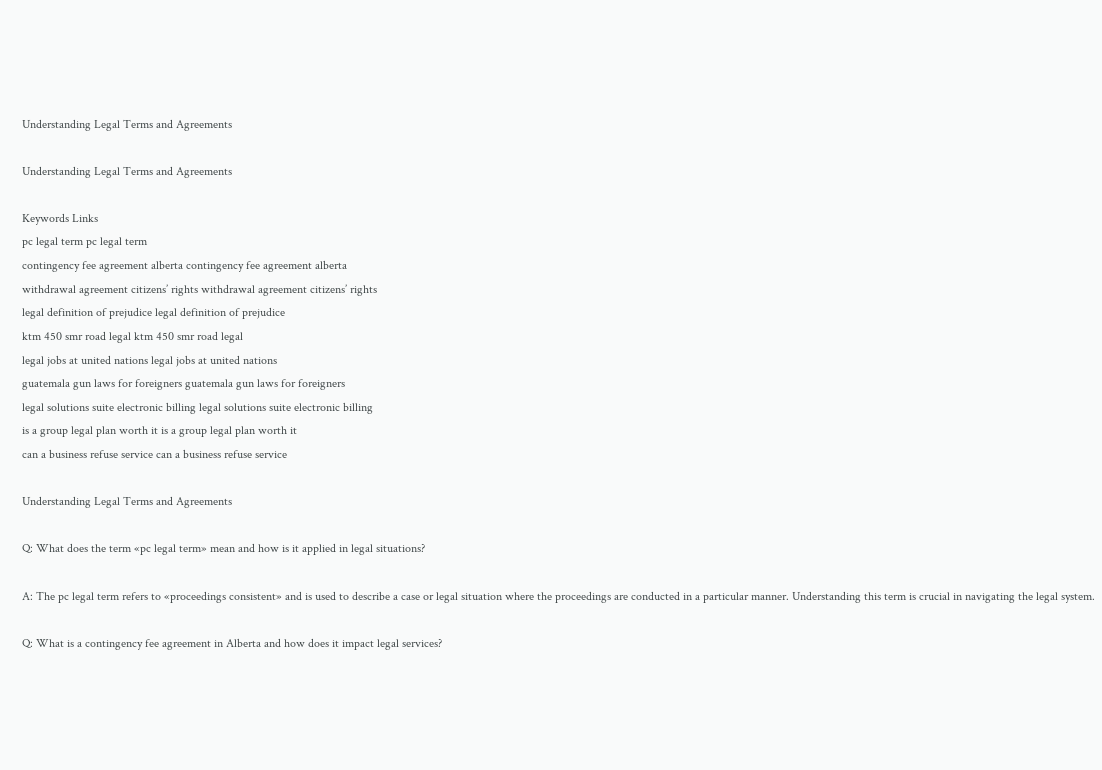Understanding Legal Terms and Agreements

Understanding Legal Terms and Agreements

Keywords Links
pc legal term pc legal term
contingency fee agreement alberta contingency fee agreement alberta
withdrawal agreement citizens’ rights withdrawal agreement citizens’ rights
legal definition of prejudice legal definition of prejudice
ktm 450 smr road legal ktm 450 smr road legal
legal jobs at united nations legal jobs at united nations
guatemala gun laws for foreigners guatemala gun laws for foreigners
legal solutions suite electronic billing legal solutions suite electronic billing
is a group legal plan worth it is a group legal plan worth it
can a business refuse service can a business refuse service

Understanding Legal Terms and Agreements

Q: What does the term «pc legal term» mean and how is it applied in legal situations?

A: The pc legal term refers to «proceedings consistent» and is used to describe a case or legal situation where the proceedings are conducted in a particular manner. Understanding this term is crucial in navigating the legal system.

Q: What is a contingency fee agreement in Alberta and how does it impact legal services?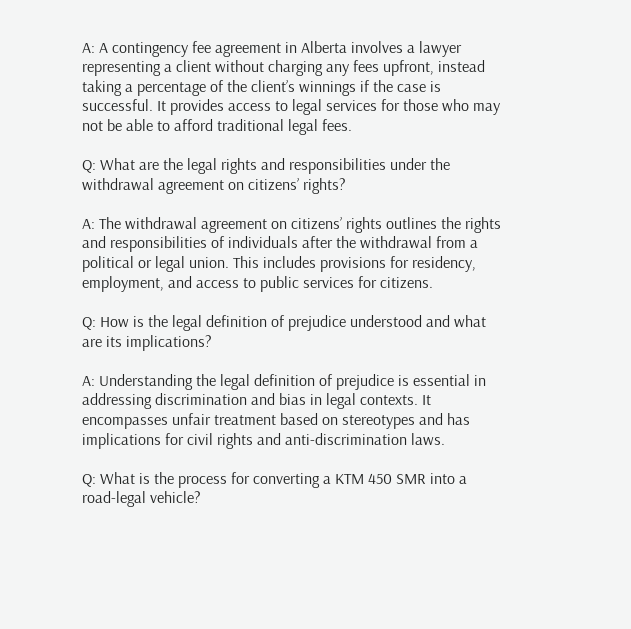A: A contingency fee agreement in Alberta involves a lawyer representing a client without charging any fees upfront, instead taking a percentage of the client’s winnings if the case is successful. It provides access to legal services for those who may not be able to afford traditional legal fees.

Q: What are the legal rights and responsibilities under the withdrawal agreement on citizens’ rights?

A: The withdrawal agreement on citizens’ rights outlines the rights and responsibilities of individuals after the withdrawal from a political or legal union. This includes provisions for residency, employment, and access to public services for citizens.

Q: How is the legal definition of prejudice understood and what are its implications?

A: Understanding the legal definition of prejudice is essential in addressing discrimination and bias in legal contexts. It encompasses unfair treatment based on stereotypes and has implications for civil rights and anti-discrimination laws.

Q: What is the process for converting a KTM 450 SMR into a road-legal vehicle?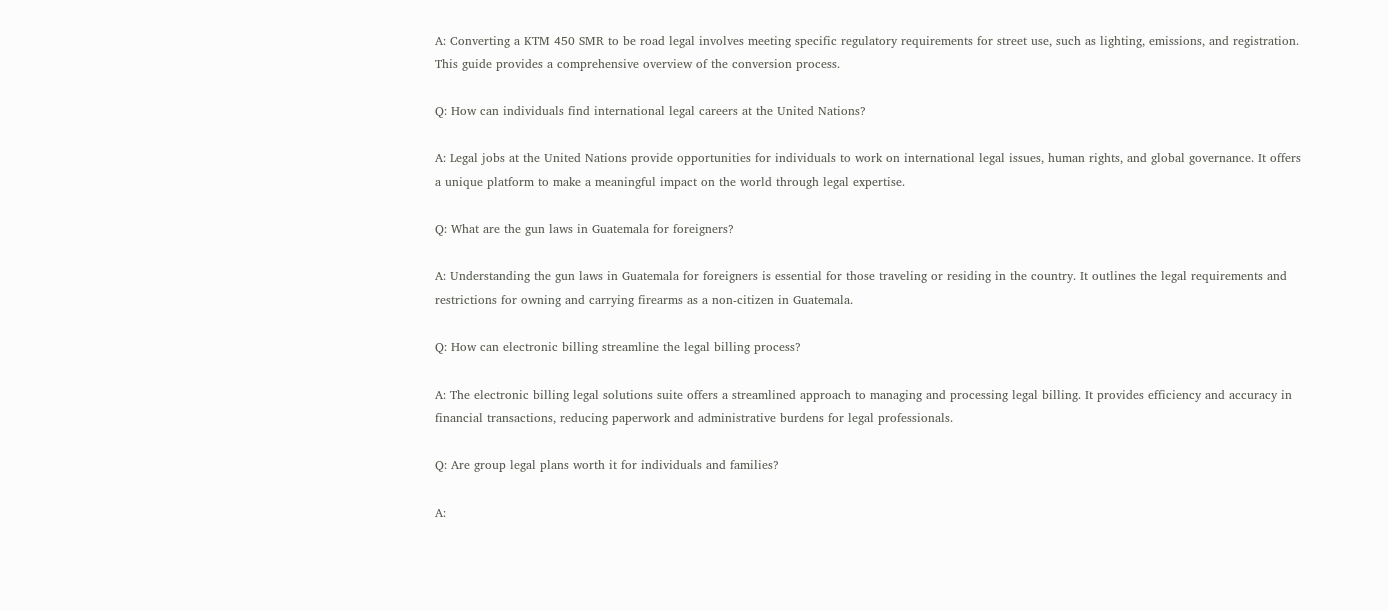A: Converting a KTM 450 SMR to be road legal involves meeting specific regulatory requirements for street use, such as lighting, emissions, and registration. This guide provides a comprehensive overview of the conversion process.

Q: How can individuals find international legal careers at the United Nations?

A: Legal jobs at the United Nations provide opportunities for individuals to work on international legal issues, human rights, and global governance. It offers a unique platform to make a meaningful impact on the world through legal expertise.

Q: What are the gun laws in Guatemala for foreigners?

A: Understanding the gun laws in Guatemala for foreigners is essential for those traveling or residing in the country. It outlines the legal requirements and restrictions for owning and carrying firearms as a non-citizen in Guatemala.

Q: How can electronic billing streamline the legal billing process?

A: The electronic billing legal solutions suite offers a streamlined approach to managing and processing legal billing. It provides efficiency and accuracy in financial transactions, reducing paperwork and administrative burdens for legal professionals.

Q: Are group legal plans worth it for individuals and families?

A: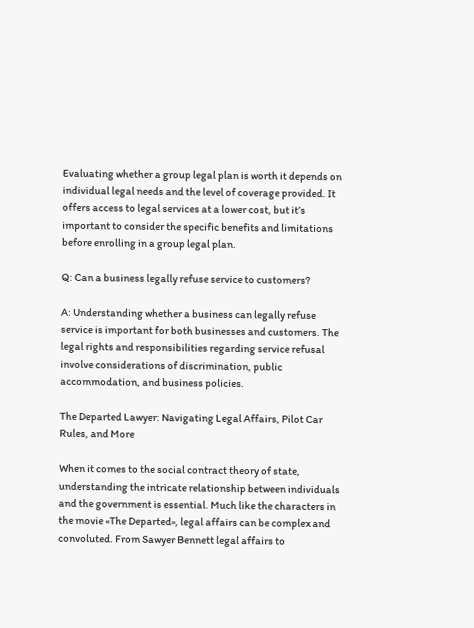Evaluating whether a group legal plan is worth it depends on individual legal needs and the level of coverage provided. It offers access to legal services at a lower cost, but it’s important to consider the specific benefits and limitations before enrolling in a group legal plan.

Q: Can a business legally refuse service to customers?

A: Understanding whether a business can legally refuse service is important for both businesses and customers. The legal rights and responsibilities regarding service refusal involve considerations of discrimination, public accommodation, and business policies.

The Departed Lawyer: Navigating Legal Affairs, Pilot Car Rules, and More

When it comes to the social contract theory of state, understanding the intricate relationship between individuals and the government is essential. Much like the characters in the movie «The Departed», legal affairs can be complex and convoluted. From Sawyer Bennett legal affairs to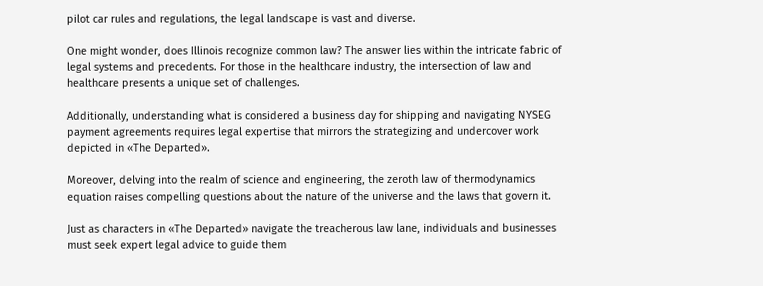pilot car rules and regulations, the legal landscape is vast and diverse.

One might wonder, does Illinois recognize common law? The answer lies within the intricate fabric of legal systems and precedents. For those in the healthcare industry, the intersection of law and healthcare presents a unique set of challenges.

Additionally, understanding what is considered a business day for shipping and navigating NYSEG payment agreements requires legal expertise that mirrors the strategizing and undercover work depicted in «The Departed».

Moreover, delving into the realm of science and engineering, the zeroth law of thermodynamics equation raises compelling questions about the nature of the universe and the laws that govern it.

Just as characters in «The Departed» navigate the treacherous law lane, individuals and businesses must seek expert legal advice to guide them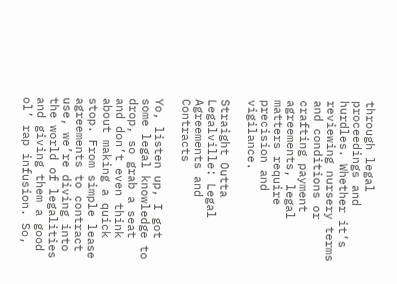through legal proceedings and hurdles. Whether it’s reviewing nursery terms and conditions or crafting payment agreements, legal matters require precision and vigilance.

Straight Outta Legalville: Legal Agreements and Contracts

Yo, listen up, I got some legal knowledge to drop, so grab a seat and don’t even think about making a quick stop. From simple lease agreements to contract use, we’re diving into the world of legalities and giving them a good ol’ rap infusion. So,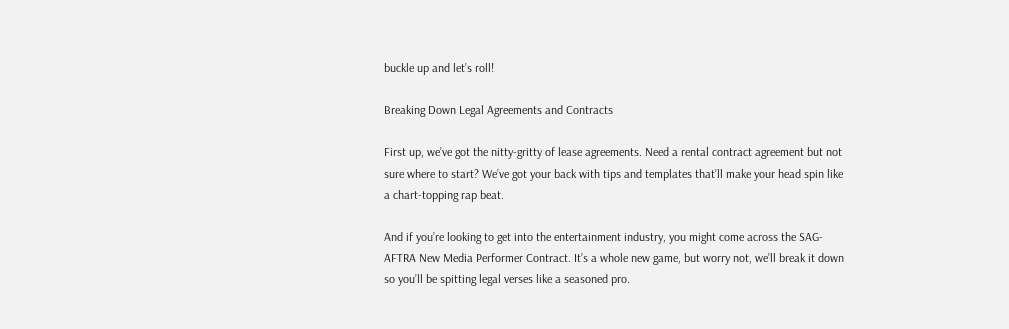buckle up and let’s roll!

Breaking Down Legal Agreements and Contracts

First up, we’ve got the nitty-gritty of lease agreements. Need a rental contract agreement but not sure where to start? We’ve got your back with tips and templates that’ll make your head spin like a chart-topping rap beat.

And if you’re looking to get into the entertainment industry, you might come across the SAG-AFTRA New Media Performer Contract. It’s a whole new game, but worry not, we’ll break it down so you’ll be spitting legal verses like a seasoned pro.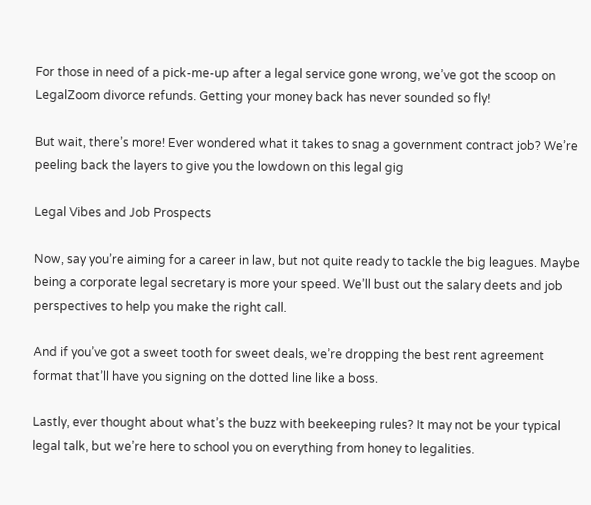For those in need of a pick-me-up after a legal service gone wrong, we’ve got the scoop on LegalZoom divorce refunds. Getting your money back has never sounded so fly!

But wait, there’s more! Ever wondered what it takes to snag a government contract job? We’re peeling back the layers to give you the lowdown on this legal gig

Legal Vibes and Job Prospects

Now, say you’re aiming for a career in law, but not quite ready to tackle the big leagues. Maybe being a corporate legal secretary is more your speed. We’ll bust out the salary deets and job perspectives to help you make the right call.

And if you’ve got a sweet tooth for sweet deals, we’re dropping the best rent agreement format that’ll have you signing on the dotted line like a boss.

Lastly, ever thought about what’s the buzz with beekeeping rules? It may not be your typical legal talk, but we’re here to school you on everything from honey to legalities.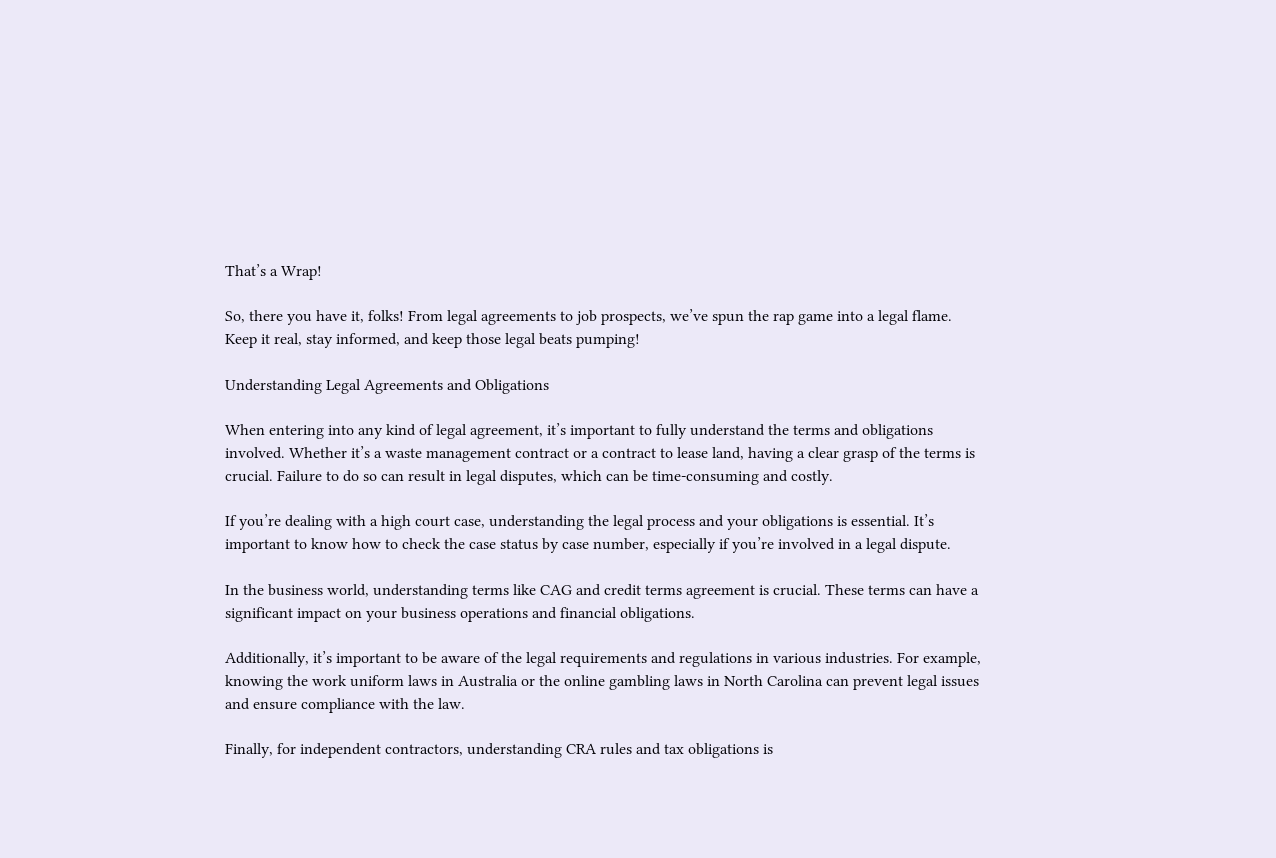That’s a Wrap!

So, there you have it, folks! From legal agreements to job prospects, we’ve spun the rap game into a legal flame. Keep it real, stay informed, and keep those legal beats pumping!

Understanding Legal Agreements and Obligations

When entering into any kind of legal agreement, it’s important to fully understand the terms and obligations involved. Whether it’s a waste management contract or a contract to lease land, having a clear grasp of the terms is crucial. Failure to do so can result in legal disputes, which can be time-consuming and costly.

If you’re dealing with a high court case, understanding the legal process and your obligations is essential. It’s important to know how to check the case status by case number, especially if you’re involved in a legal dispute.

In the business world, understanding terms like CAG and credit terms agreement is crucial. These terms can have a significant impact on your business operations and financial obligations.

Additionally, it’s important to be aware of the legal requirements and regulations in various industries. For example, knowing the work uniform laws in Australia or the online gambling laws in North Carolina can prevent legal issues and ensure compliance with the law.

Finally, for independent contractors, understanding CRA rules and tax obligations is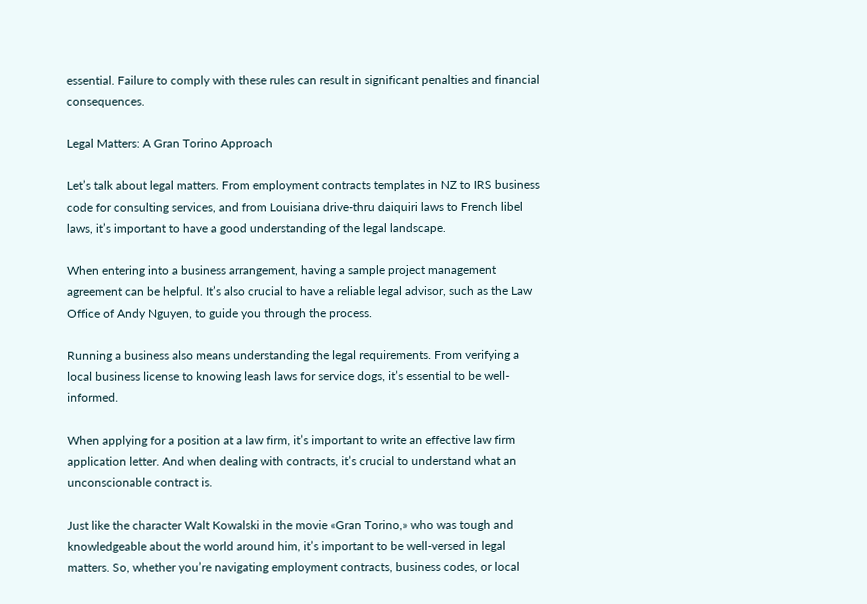essential. Failure to comply with these rules can result in significant penalties and financial consequences.

Legal Matters: A Gran Torino Approach

Let’s talk about legal matters. From employment contracts templates in NZ to IRS business code for consulting services, and from Louisiana drive-thru daiquiri laws to French libel laws, it’s important to have a good understanding of the legal landscape.

When entering into a business arrangement, having a sample project management agreement can be helpful. It’s also crucial to have a reliable legal advisor, such as the Law Office of Andy Nguyen, to guide you through the process.

Running a business also means understanding the legal requirements. From verifying a local business license to knowing leash laws for service dogs, it’s essential to be well-informed.

When applying for a position at a law firm, it’s important to write an effective law firm application letter. And when dealing with contracts, it’s crucial to understand what an unconscionable contract is.

Just like the character Walt Kowalski in the movie «Gran Torino,» who was tough and knowledgeable about the world around him, it’s important to be well-versed in legal matters. So, whether you’re navigating employment contracts, business codes, or local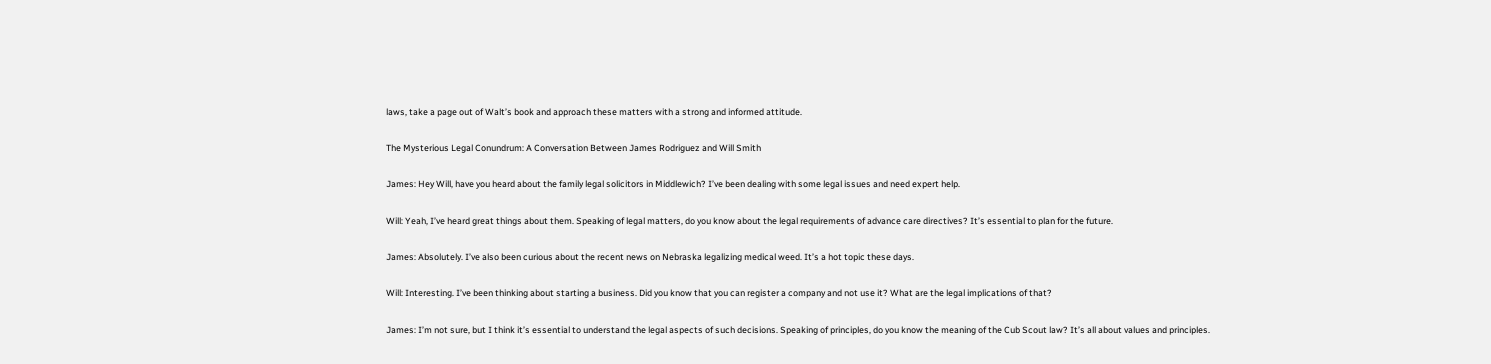laws, take a page out of Walt’s book and approach these matters with a strong and informed attitude.

The Mysterious Legal Conundrum: A Conversation Between James Rodriguez and Will Smith

James: Hey Will, have you heard about the family legal solicitors in Middlewich? I’ve been dealing with some legal issues and need expert help.

Will: Yeah, I’ve heard great things about them. Speaking of legal matters, do you know about the legal requirements of advance care directives? It’s essential to plan for the future.

James: Absolutely. I’ve also been curious about the recent news on Nebraska legalizing medical weed. It’s a hot topic these days.

Will: Interesting. I’ve been thinking about starting a business. Did you know that you can register a company and not use it? What are the legal implications of that?

James: I’m not sure, but I think it’s essential to understand the legal aspects of such decisions. Speaking of principles, do you know the meaning of the Cub Scout law? It’s all about values and principles.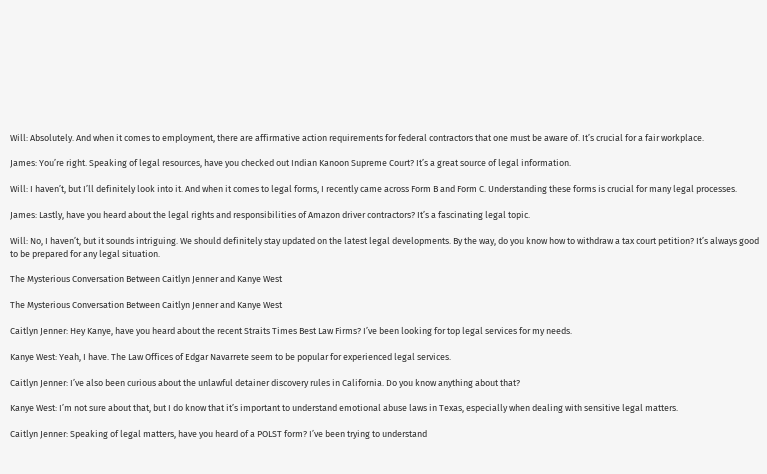Will: Absolutely. And when it comes to employment, there are affirmative action requirements for federal contractors that one must be aware of. It’s crucial for a fair workplace.

James: You’re right. Speaking of legal resources, have you checked out Indian Kanoon Supreme Court? It’s a great source of legal information.

Will: I haven’t, but I’ll definitely look into it. And when it comes to legal forms, I recently came across Form B and Form C. Understanding these forms is crucial for many legal processes.

James: Lastly, have you heard about the legal rights and responsibilities of Amazon driver contractors? It’s a fascinating legal topic.

Will: No, I haven’t, but it sounds intriguing. We should definitely stay updated on the latest legal developments. By the way, do you know how to withdraw a tax court petition? It’s always good to be prepared for any legal situation.

The Mysterious Conversation Between Caitlyn Jenner and Kanye West

The Mysterious Conversation Between Caitlyn Jenner and Kanye West

Caitlyn Jenner: Hey Kanye, have you heard about the recent Straits Times Best Law Firms? I’ve been looking for top legal services for my needs.

Kanye West: Yeah, I have. The Law Offices of Edgar Navarrete seem to be popular for experienced legal services.

Caitlyn Jenner: I’ve also been curious about the unlawful detainer discovery rules in California. Do you know anything about that?

Kanye West: I’m not sure about that, but I do know that it’s important to understand emotional abuse laws in Texas, especially when dealing with sensitive legal matters.

Caitlyn Jenner: Speaking of legal matters, have you heard of a POLST form? I’ve been trying to understand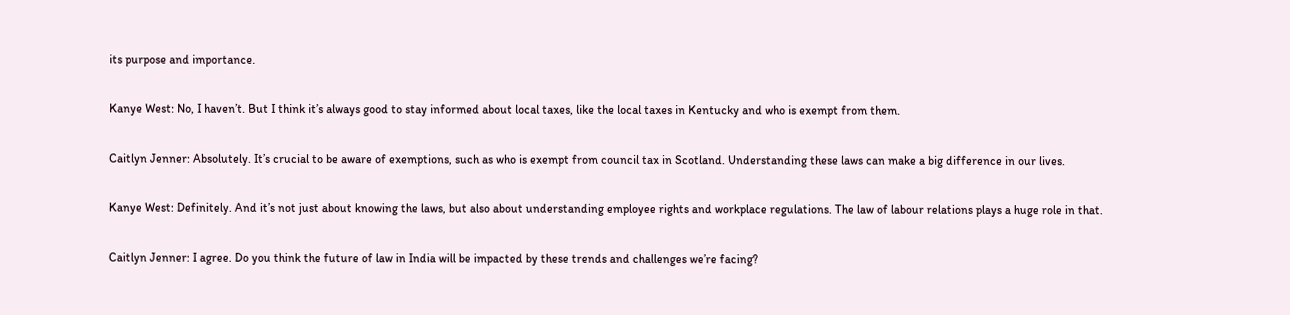its purpose and importance.

Kanye West: No, I haven’t. But I think it’s always good to stay informed about local taxes, like the local taxes in Kentucky and who is exempt from them.

Caitlyn Jenner: Absolutely. It’s crucial to be aware of exemptions, such as who is exempt from council tax in Scotland. Understanding these laws can make a big difference in our lives.

Kanye West: Definitely. And it’s not just about knowing the laws, but also about understanding employee rights and workplace regulations. The law of labour relations plays a huge role in that.

Caitlyn Jenner: I agree. Do you think the future of law in India will be impacted by these trends and challenges we’re facing?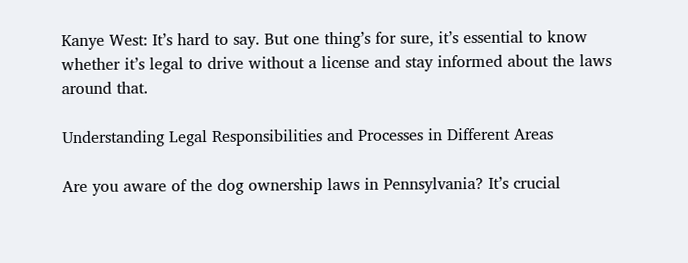Kanye West: It’s hard to say. But one thing’s for sure, it’s essential to know whether it’s legal to drive without a license and stay informed about the laws around that.

Understanding Legal Responsibilities and Processes in Different Areas

Are you aware of the dog ownership laws in Pennsylvania? It’s crucial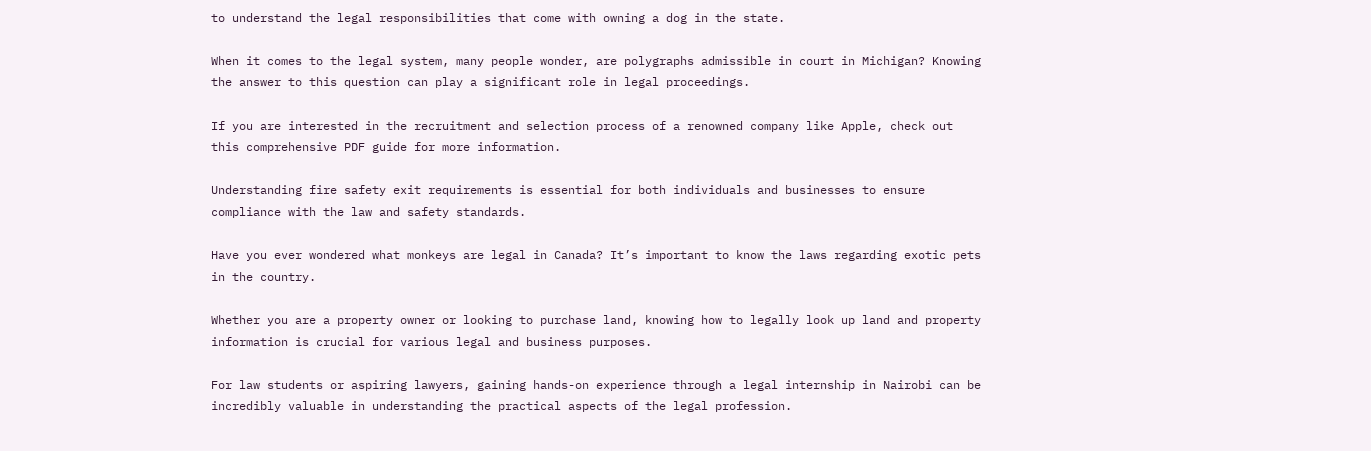to understand the legal responsibilities that come with owning a dog in the state.

When it comes to the legal system, many people wonder, are polygraphs admissible in court in Michigan? Knowing the answer to this question can play a significant role in legal proceedings.

If you are interested in the recruitment and selection process of a renowned company like Apple, check out this comprehensive PDF guide for more information.

Understanding fire safety exit requirements is essential for both individuals and businesses to ensure compliance with the law and safety standards.

Have you ever wondered what monkeys are legal in Canada? It’s important to know the laws regarding exotic pets in the country.

Whether you are a property owner or looking to purchase land, knowing how to legally look up land and property information is crucial for various legal and business purposes.

For law students or aspiring lawyers, gaining hands-on experience through a legal internship in Nairobi can be incredibly valuable in understanding the practical aspects of the legal profession.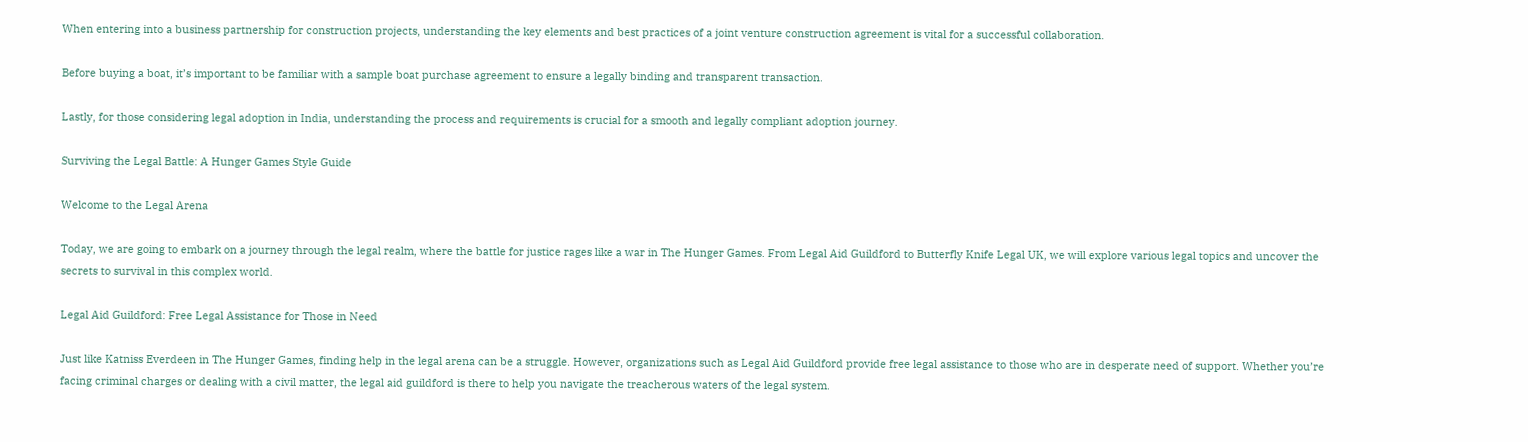When entering into a business partnership for construction projects, understanding the key elements and best practices of a joint venture construction agreement is vital for a successful collaboration.

Before buying a boat, it’s important to be familiar with a sample boat purchase agreement to ensure a legally binding and transparent transaction.

Lastly, for those considering legal adoption in India, understanding the process and requirements is crucial for a smooth and legally compliant adoption journey.

Surviving the Legal Battle: A Hunger Games Style Guide

Welcome to the Legal Arena

Today, we are going to embark on a journey through the legal realm, where the battle for justice rages like a war in The Hunger Games. From Legal Aid Guildford to Butterfly Knife Legal UK, we will explore various legal topics and uncover the secrets to survival in this complex world.

Legal Aid Guildford: Free Legal Assistance for Those in Need

Just like Katniss Everdeen in The Hunger Games, finding help in the legal arena can be a struggle. However, organizations such as Legal Aid Guildford provide free legal assistance to those who are in desperate need of support. Whether you’re facing criminal charges or dealing with a civil matter, the legal aid guildford is there to help you navigate the treacherous waters of the legal system.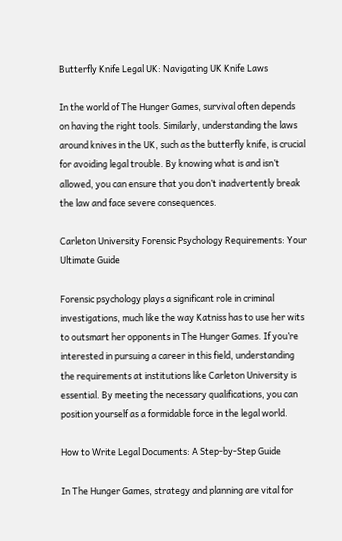Butterfly Knife Legal UK: Navigating UK Knife Laws

In the world of The Hunger Games, survival often depends on having the right tools. Similarly, understanding the laws around knives in the UK, such as the butterfly knife, is crucial for avoiding legal trouble. By knowing what is and isn’t allowed, you can ensure that you don’t inadvertently break the law and face severe consequences.

Carleton University Forensic Psychology Requirements: Your Ultimate Guide

Forensic psychology plays a significant role in criminal investigations, much like the way Katniss has to use her wits to outsmart her opponents in The Hunger Games. If you’re interested in pursuing a career in this field, understanding the requirements at institutions like Carleton University is essential. By meeting the necessary qualifications, you can position yourself as a formidable force in the legal world.

How to Write Legal Documents: A Step-by-Step Guide

In The Hunger Games, strategy and planning are vital for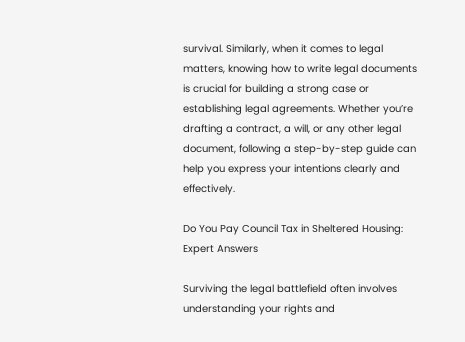survival. Similarly, when it comes to legal matters, knowing how to write legal documents is crucial for building a strong case or establishing legal agreements. Whether you’re drafting a contract, a will, or any other legal document, following a step-by-step guide can help you express your intentions clearly and effectively.

Do You Pay Council Tax in Sheltered Housing: Expert Answers

Surviving the legal battlefield often involves understanding your rights and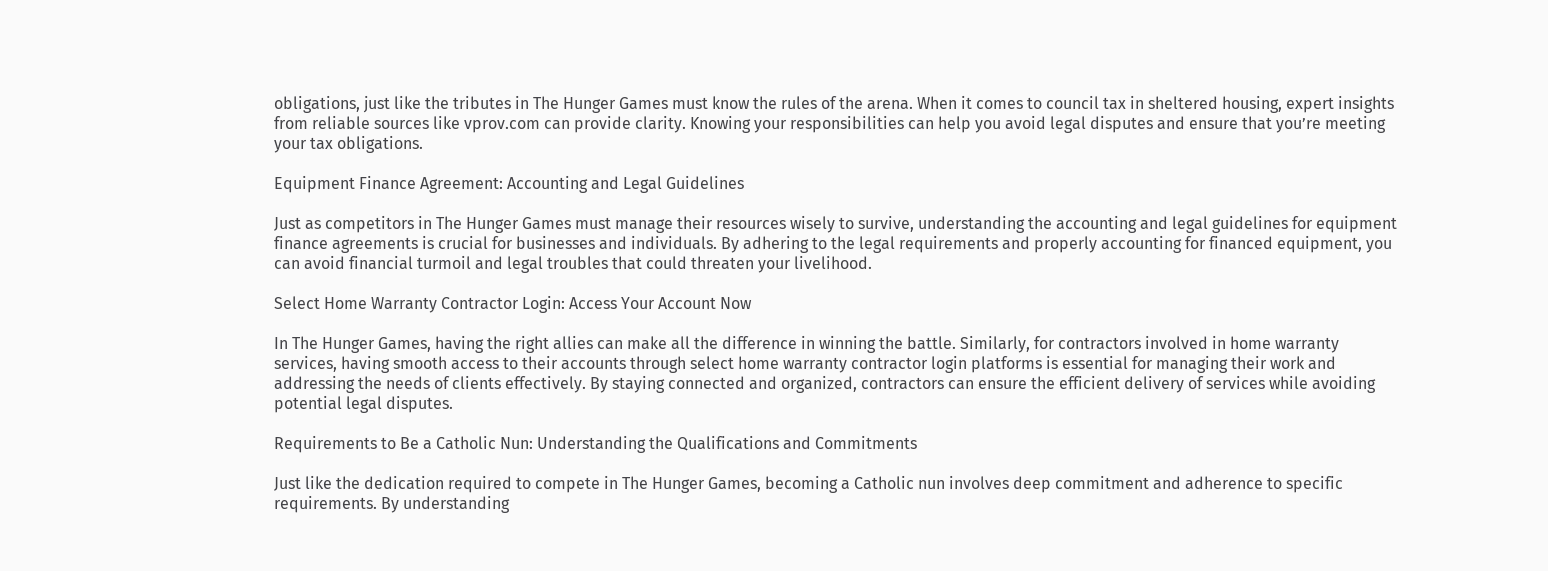obligations, just like the tributes in The Hunger Games must know the rules of the arena. When it comes to council tax in sheltered housing, expert insights from reliable sources like vprov.com can provide clarity. Knowing your responsibilities can help you avoid legal disputes and ensure that you’re meeting your tax obligations.

Equipment Finance Agreement: Accounting and Legal Guidelines

Just as competitors in The Hunger Games must manage their resources wisely to survive, understanding the accounting and legal guidelines for equipment finance agreements is crucial for businesses and individuals. By adhering to the legal requirements and properly accounting for financed equipment, you can avoid financial turmoil and legal troubles that could threaten your livelihood.

Select Home Warranty Contractor Login: Access Your Account Now

In The Hunger Games, having the right allies can make all the difference in winning the battle. Similarly, for contractors involved in home warranty services, having smooth access to their accounts through select home warranty contractor login platforms is essential for managing their work and addressing the needs of clients effectively. By staying connected and organized, contractors can ensure the efficient delivery of services while avoiding potential legal disputes.

Requirements to Be a Catholic Nun: Understanding the Qualifications and Commitments

Just like the dedication required to compete in The Hunger Games, becoming a Catholic nun involves deep commitment and adherence to specific requirements. By understanding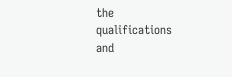the qualifications and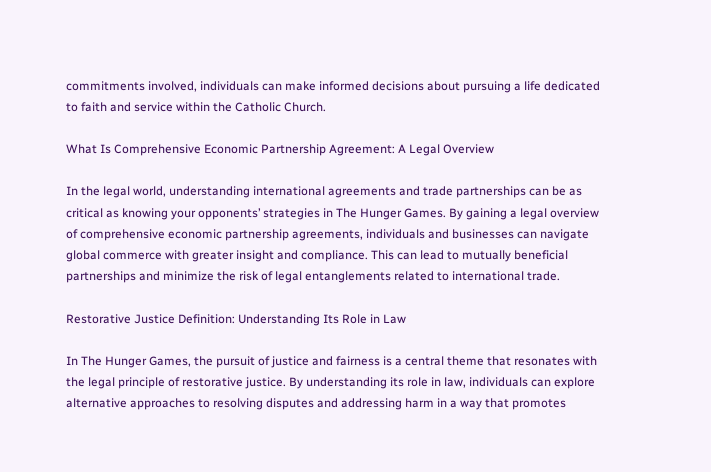commitments involved, individuals can make informed decisions about pursuing a life dedicated to faith and service within the Catholic Church.

What Is Comprehensive Economic Partnership Agreement: A Legal Overview

In the legal world, understanding international agreements and trade partnerships can be as critical as knowing your opponents’ strategies in The Hunger Games. By gaining a legal overview of comprehensive economic partnership agreements, individuals and businesses can navigate global commerce with greater insight and compliance. This can lead to mutually beneficial partnerships and minimize the risk of legal entanglements related to international trade.

Restorative Justice Definition: Understanding Its Role in Law

In The Hunger Games, the pursuit of justice and fairness is a central theme that resonates with the legal principle of restorative justice. By understanding its role in law, individuals can explore alternative approaches to resolving disputes and addressing harm in a way that promotes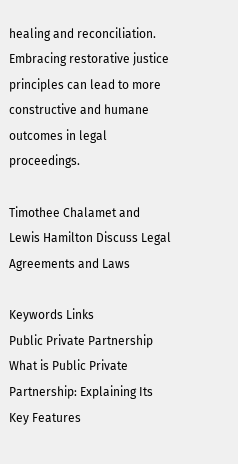healing and reconciliation. Embracing restorative justice principles can lead to more constructive and humane outcomes in legal proceedings.

Timothee Chalamet and Lewis Hamilton Discuss Legal Agreements and Laws

Keywords Links
Public Private Partnership What is Public Private Partnership: Explaining Its Key Features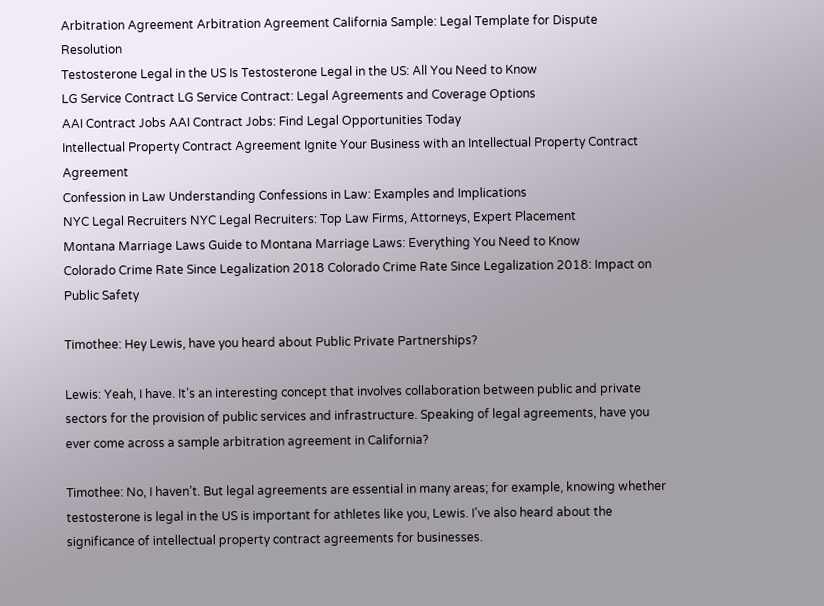Arbitration Agreement Arbitration Agreement California Sample: Legal Template for Dispute Resolution
Testosterone Legal in the US Is Testosterone Legal in the US: All You Need to Know
LG Service Contract LG Service Contract: Legal Agreements and Coverage Options
AAI Contract Jobs AAI Contract Jobs: Find Legal Opportunities Today
Intellectual Property Contract Agreement Ignite Your Business with an Intellectual Property Contract Agreement
Confession in Law Understanding Confessions in Law: Examples and Implications
NYC Legal Recruiters NYC Legal Recruiters: Top Law Firms, Attorneys, Expert Placement
Montana Marriage Laws Guide to Montana Marriage Laws: Everything You Need to Know
Colorado Crime Rate Since Legalization 2018 Colorado Crime Rate Since Legalization 2018: Impact on Public Safety

Timothee: Hey Lewis, have you heard about Public Private Partnerships?

Lewis: Yeah, I have. It’s an interesting concept that involves collaboration between public and private sectors for the provision of public services and infrastructure. Speaking of legal agreements, have you ever come across a sample arbitration agreement in California?

Timothee: No, I haven’t. But legal agreements are essential in many areas; for example, knowing whether testosterone is legal in the US is important for athletes like you, Lewis. I’ve also heard about the significance of intellectual property contract agreements for businesses.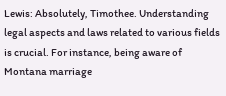Lewis: Absolutely, Timothee. Understanding legal aspects and laws related to various fields is crucial. For instance, being aware of Montana marriage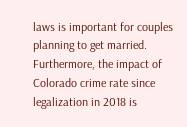laws is important for couples planning to get married. Furthermore, the impact of Colorado crime rate since legalization in 2018 is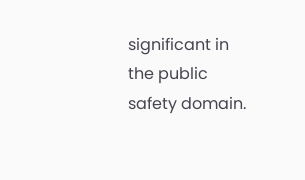significant in the public safety domain.